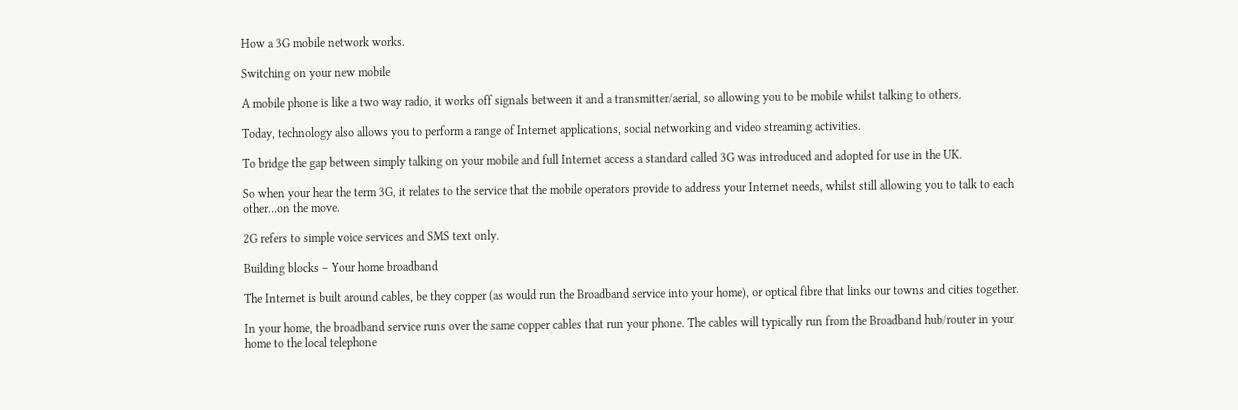How a 3G mobile network works.

Switching on your new mobile

A mobile phone is like a two way radio, it works off signals between it and a transmitter/aerial, so allowing you to be mobile whilst talking to others.

Today, technology also allows you to perform a range of Internet applications, social networking and video streaming activities.

To bridge the gap between simply talking on your mobile and full Internet access a standard called 3G was introduced and adopted for use in the UK.

So when your hear the term 3G, it relates to the service that the mobile operators provide to address your Internet needs, whilst still allowing you to talk to each other…on the move.

2G refers to simple voice services and SMS text only.

Building blocks – Your home broadband

The Internet is built around cables, be they copper (as would run the Broadband service into your home), or optical fibre that links our towns and cities together.

In your home, the broadband service runs over the same copper cables that run your phone. The cables will typically run from the Broadband hub/router in your home to the local telephone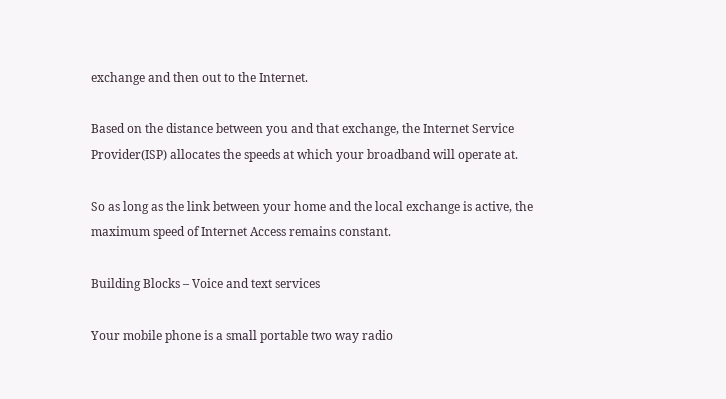exchange and then out to the Internet.

Based on the distance between you and that exchange, the Internet Service Provider(ISP) allocates the speeds at which your broadband will operate at.

So as long as the link between your home and the local exchange is active, the maximum speed of Internet Access remains constant.

Building Blocks – Voice and text services

Your mobile phone is a small portable two way radio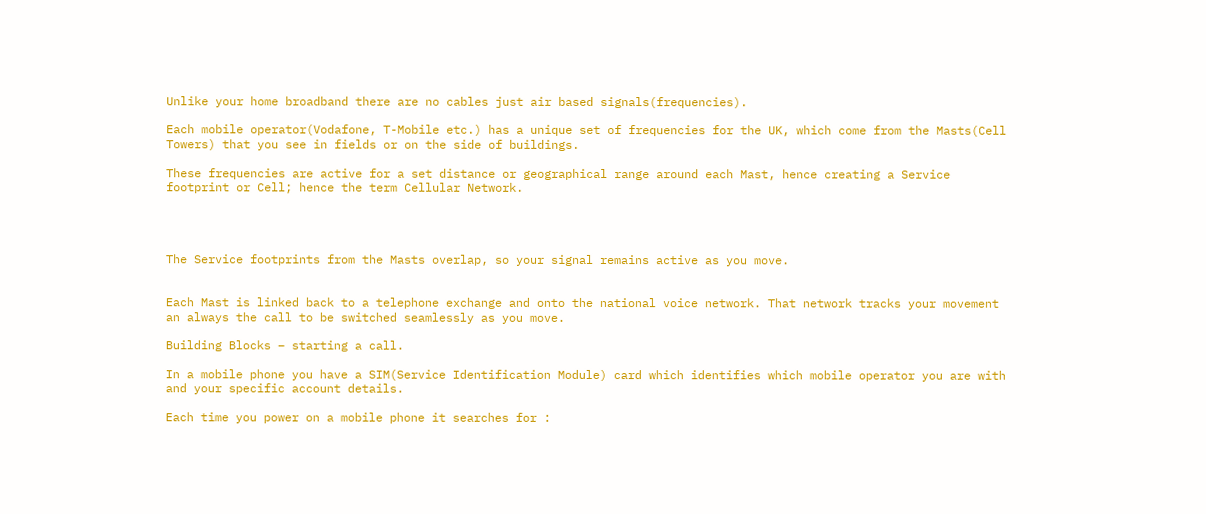Unlike your home broadband there are no cables just air based signals(frequencies).

Each mobile operator(Vodafone, T-Mobile etc.) has a unique set of frequencies for the UK, which come from the Masts(Cell Towers) that you see in fields or on the side of buildings.

These frequencies are active for a set distance or geographical range around each Mast, hence creating a Service footprint or Cell; hence the term Cellular Network.




The Service footprints from the Masts overlap, so your signal remains active as you move.


Each Mast is linked back to a telephone exchange and onto the national voice network. That network tracks your movement an always the call to be switched seamlessly as you move.

Building Blocks – starting a call.

In a mobile phone you have a SIM(Service Identification Module) card which identifies which mobile operator you are with and your specific account details.

Each time you power on a mobile phone it searches for :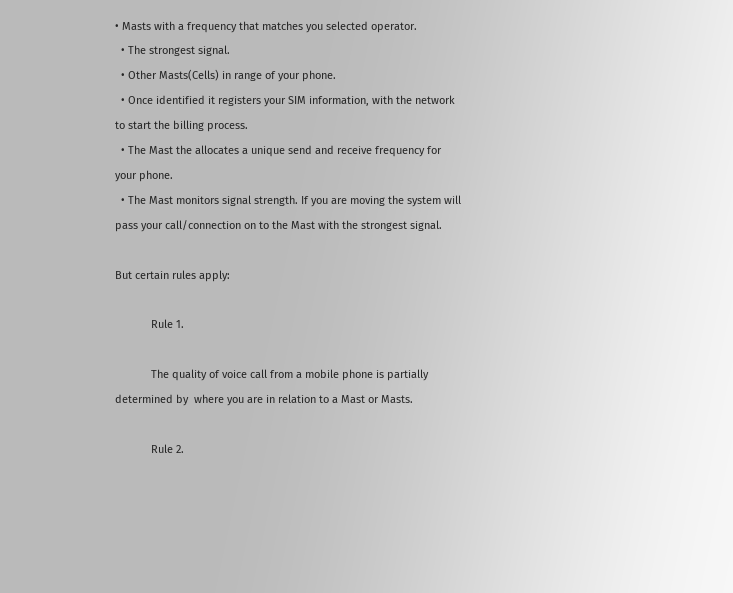• Masts with a frequency that matches you selected operator.
  • The strongest signal.
  • Other Masts(Cells) in range of your phone.
  • Once identified it registers your SIM information, with the network to start the billing process.
  • The Mast the allocates a unique send and receive frequency for your phone.
  • The Mast monitors signal strength. If you are moving the system will pass your call/connection on to the Mast with the strongest signal.

But certain rules apply:

            Rule 1.

            The quality of voice call from a mobile phone is partially determined by  where you are in relation to a Mast or Masts.

            Rule 2.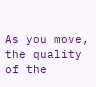As you move, the quality of the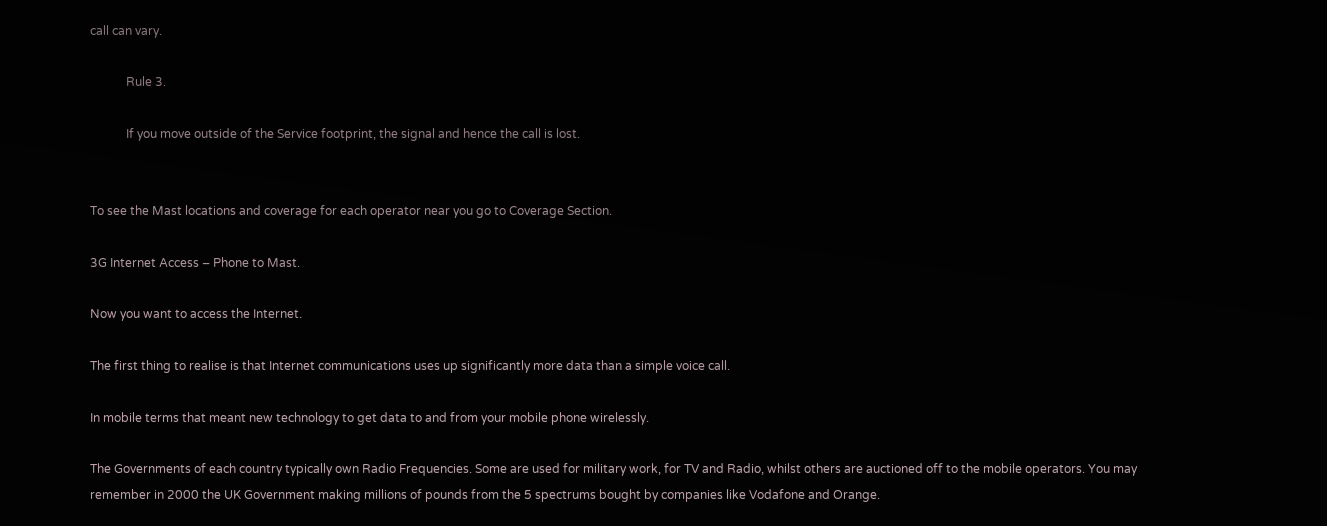call can vary.

            Rule 3.

            If you move outside of the Service footprint, the signal and hence the call is lost.


To see the Mast locations and coverage for each operator near you go to Coverage Section.

3G Internet Access – Phone to Mast.

Now you want to access the Internet.

The first thing to realise is that Internet communications uses up significantly more data than a simple voice call.

In mobile terms that meant new technology to get data to and from your mobile phone wirelessly.

The Governments of each country typically own Radio Frequencies. Some are used for military work, for TV and Radio, whilst others are auctioned off to the mobile operators. You may remember in 2000 the UK Government making millions of pounds from the 5 spectrums bought by companies like Vodafone and Orange.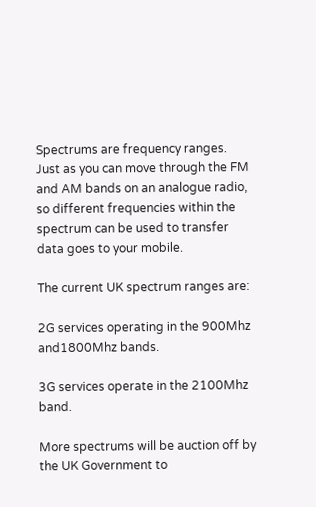Spectrums are frequency ranges. Just as you can move through the FM and AM bands on an analogue radio, so different frequencies within the spectrum can be used to transfer data goes to your mobile.

The current UK spectrum ranges are:

2G services operating in the 900Mhz and1800Mhz bands.

3G services operate in the 2100Mhz band.

More spectrums will be auction off by the UK Government to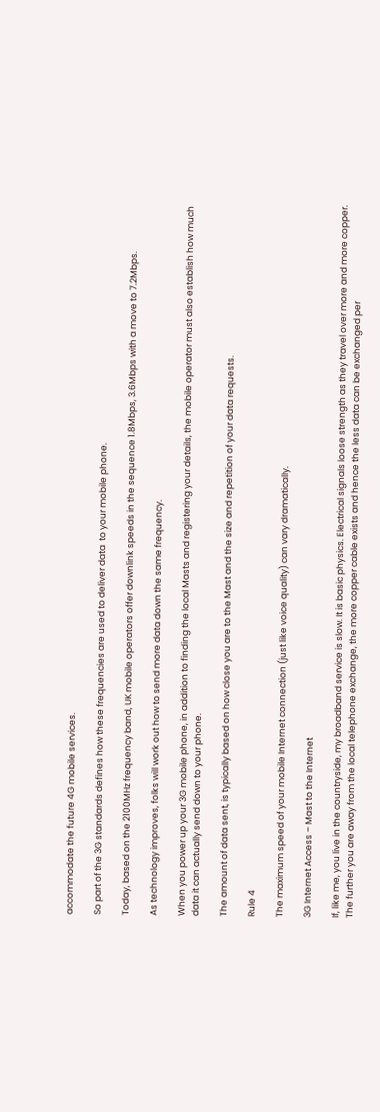accommodate the future 4G mobile services.

So part of the 3G standards defines how these frequencies are used to deliver data  to your mobile phone.

Today, based on the 2100MHz frequency band, UK mobile operators offer downlink speeds in the sequence 1.8Mbps, 3.6Mbps with a move to 7.2Mbps.

As technology improves, folks will work out how to send more data down the same frequency.

When you power up your 3G mobile phone, in addition to finding the local Masts and registering your details, the mobile operator must also establish how much data it can actually send down to your phone.

The amount of data sent, is typically based on how close you are to the Mast and the size and repetition of your data requests.

Rule 4

The maximum speed of your mobile Internet connection (just like voice quality) can vary dramatically.

3G Internet Access – Mast to the Internet

If, like me, you live in the countryside, my broadband service is slow. It is basic physics. Electrical signals loose strength as they travel over more and more copper. The further you are away from the local telephone exchange, the more copper cable exists and hence the less data can be exchanged per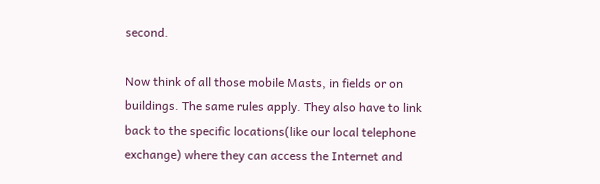second.

Now think of all those mobile Masts, in fields or on buildings. The same rules apply. They also have to link back to the specific locations(like our local telephone exchange) where they can access the Internet and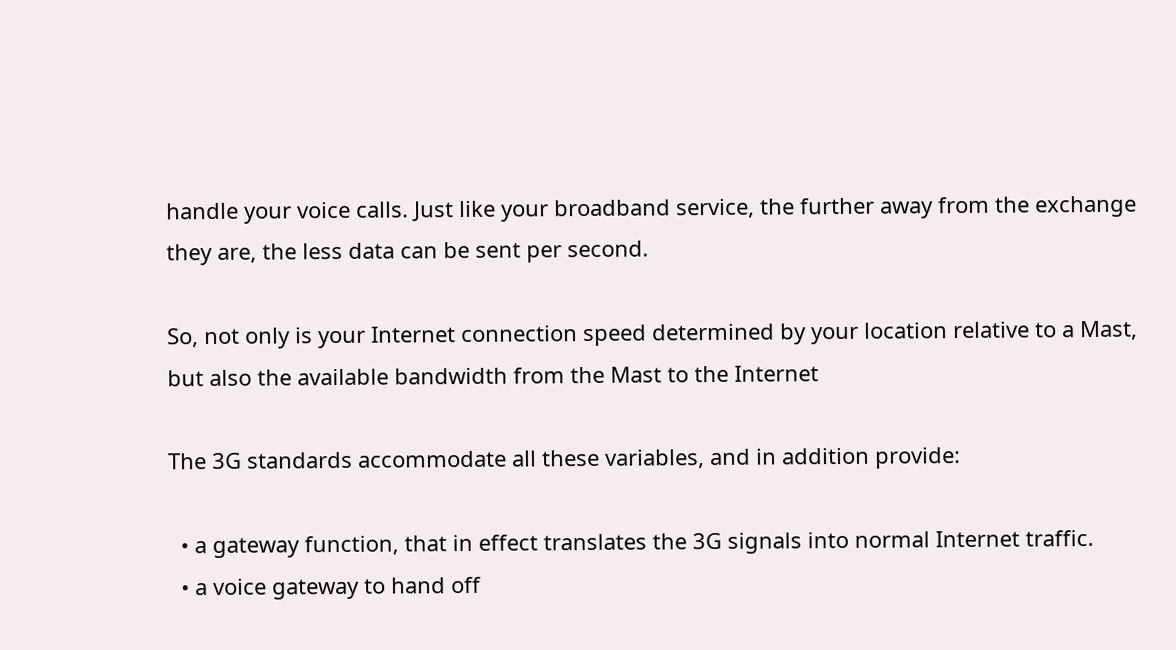handle your voice calls. Just like your broadband service, the further away from the exchange they are, the less data can be sent per second.

So, not only is your Internet connection speed determined by your location relative to a Mast, but also the available bandwidth from the Mast to the Internet

The 3G standards accommodate all these variables, and in addition provide:

  • a gateway function, that in effect translates the 3G signals into normal Internet traffic.
  • a voice gateway to hand off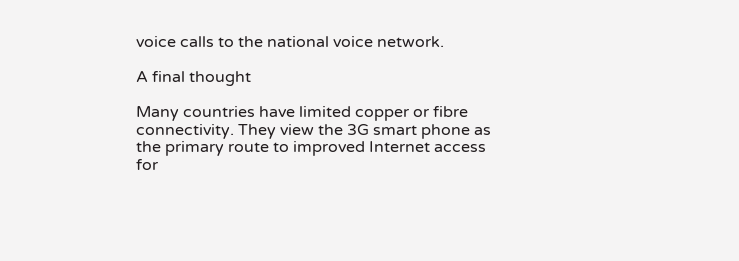voice calls to the national voice network.

A final thought

Many countries have limited copper or fibre connectivity. They view the 3G smart phone as the primary route to improved Internet access for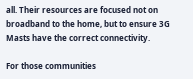all. Their resources are focused not on broadband to the home, but to ensure 3G Masts have the correct connectivity.

For those communities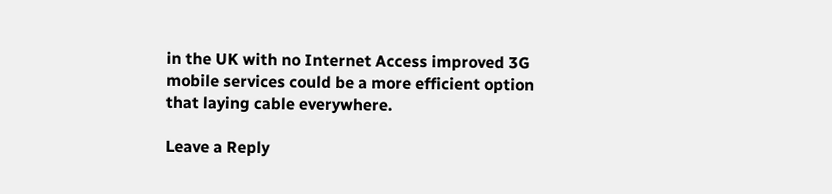in the UK with no Internet Access improved 3G mobile services could be a more efficient option that laying cable everywhere.

Leave a Reply